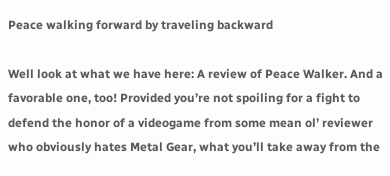Peace walking forward by traveling backward

Well look at what we have here: A review of Peace Walker. And a favorable one, too! Provided you’re not spoiling for a fight to defend the honor of a videogame from some mean ol’ reviewer who obviously hates Metal Gear, what you’ll take away from the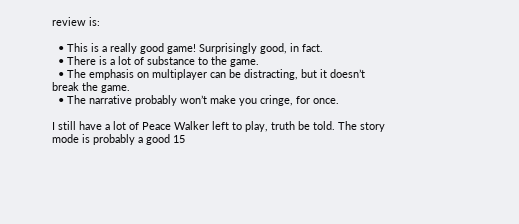review is:

  • This is a really good game! Surprisingly good, in fact.
  • There is a lot of substance to the game.
  • The emphasis on multiplayer can be distracting, but it doesn’t break the game.
  • The narrative probably won’t make you cringe, for once.

I still have a lot of Peace Walker left to play, truth be told. The story mode is probably a good 15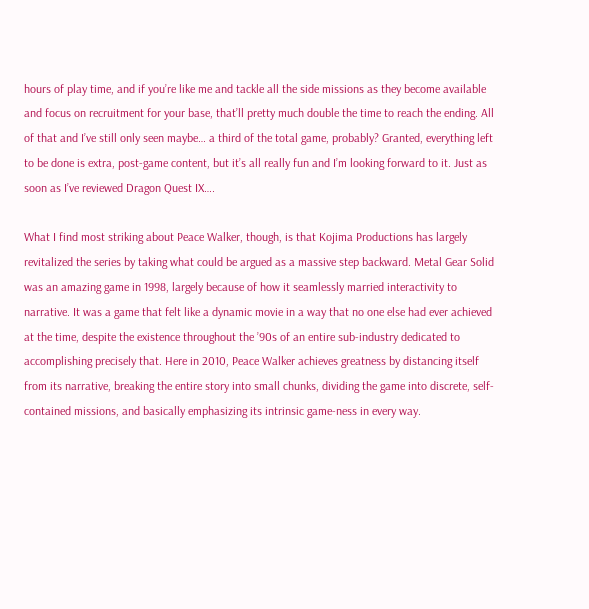hours of play time, and if you’re like me and tackle all the side missions as they become available and focus on recruitment for your base, that’ll pretty much double the time to reach the ending. All of that and I’ve still only seen maybe… a third of the total game, probably? Granted, everything left to be done is extra, post-game content, but it’s all really fun and I’m looking forward to it. Just as soon as I’ve reviewed Dragon Quest IX….

What I find most striking about Peace Walker, though, is that Kojima Productions has largely revitalized the series by taking what could be argued as a massive step backward. Metal Gear Solid was an amazing game in 1998, largely because of how it seamlessly married interactivity to narrative. It was a game that felt like a dynamic movie in a way that no one else had ever achieved at the time, despite the existence throughout the ’90s of an entire sub-industry dedicated to accomplishing precisely that. Here in 2010, Peace Walker achieves greatness by distancing itself from its narrative, breaking the entire story into small chunks, dividing the game into discrete, self-contained missions, and basically emphasizing its intrinsic game-ness in every way.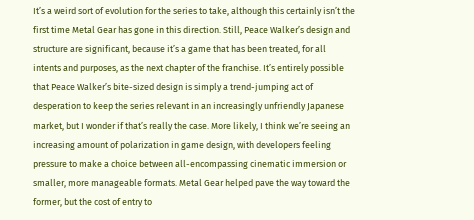It’s a weird sort of evolution for the series to take, although this certainly isn’t the first time Metal Gear has gone in this direction. Still, Peace Walker’s design and structure are significant, because it’s a game that has been treated, for all intents and purposes, as the next chapter of the franchise. It’s entirely possible that Peace Walker’s bite-sized design is simply a trend-jumping act of desperation to keep the series relevant in an increasingly unfriendly Japanese market, but I wonder if that’s really the case. More likely, I think we’re seeing an increasing amount of polarization in game design, with developers feeling pressure to make a choice between all-encompassing cinematic immersion or smaller, more manageable formats. Metal Gear helped pave the way toward the former, but the cost of entry to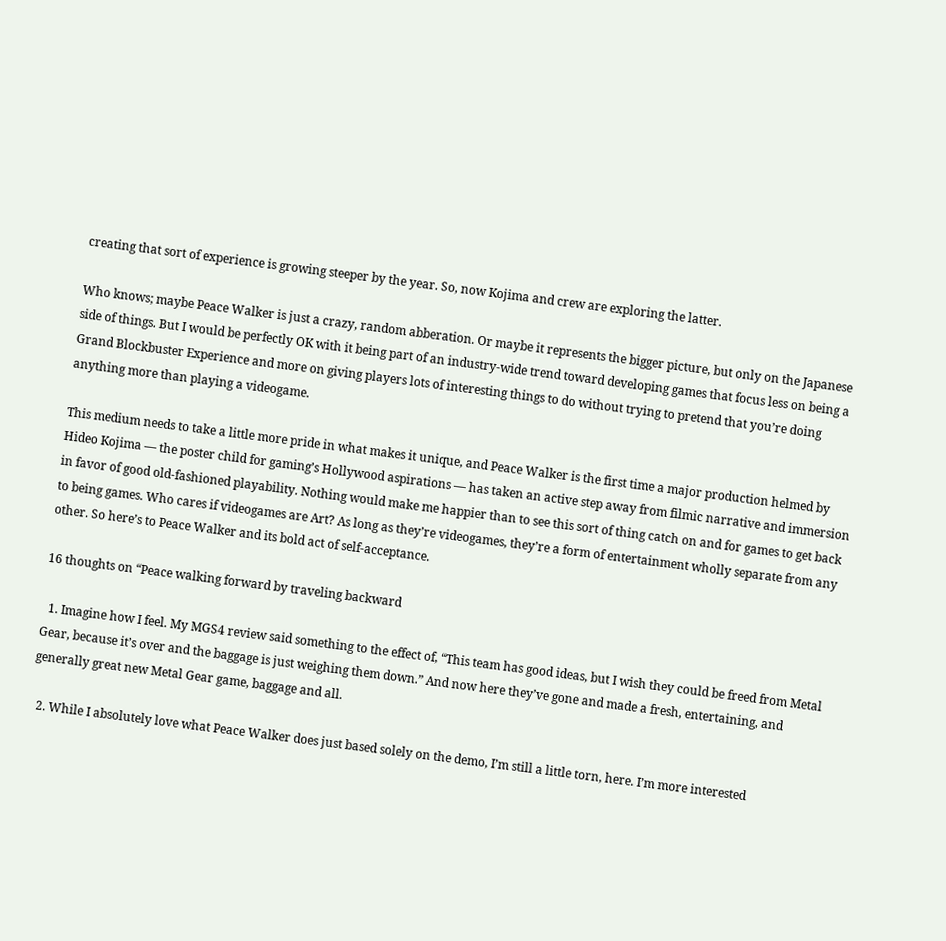creating that sort of experience is growing steeper by the year. So, now Kojima and crew are exploring the latter.

Who knows; maybe Peace Walker is just a crazy, random abberation. Or maybe it represents the bigger picture, but only on the Japanese side of things. But I would be perfectly OK with it being part of an industry-wide trend toward developing games that focus less on being a Grand Blockbuster Experience and more on giving players lots of interesting things to do without trying to pretend that you’re doing anything more than playing a videogame.

This medium needs to take a little more pride in what makes it unique, and Peace Walker is the first time a major production helmed by Hideo Kojima — the poster child for gaming’s Hollywood aspirations — has taken an active step away from filmic narrative and immersion in favor of good old-fashioned playability. Nothing would make me happier than to see this sort of thing catch on and for games to get back to being games. Who cares if videogames are Art? As long as they’re videogames, they’re a form of entertainment wholly separate from any other. So here’s to Peace Walker and its bold act of self-acceptance.

16 thoughts on “Peace walking forward by traveling backward

  1. Imagine how I feel. My MGS4 review said something to the effect of, “This team has good ideas, but I wish they could be freed from Metal Gear, because it’s over and the baggage is just weighing them down.” And now here they’ve gone and made a fresh, entertaining, and generally great new Metal Gear game, baggage and all.

  2. While I absolutely love what Peace Walker does just based solely on the demo, I’m still a little torn, here. I’m more interested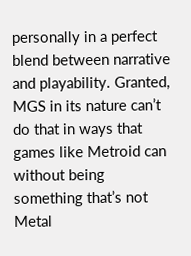personally in a perfect blend between narrative and playability. Granted, MGS in its nature can’t do that in ways that games like Metroid can without being something that’s not Metal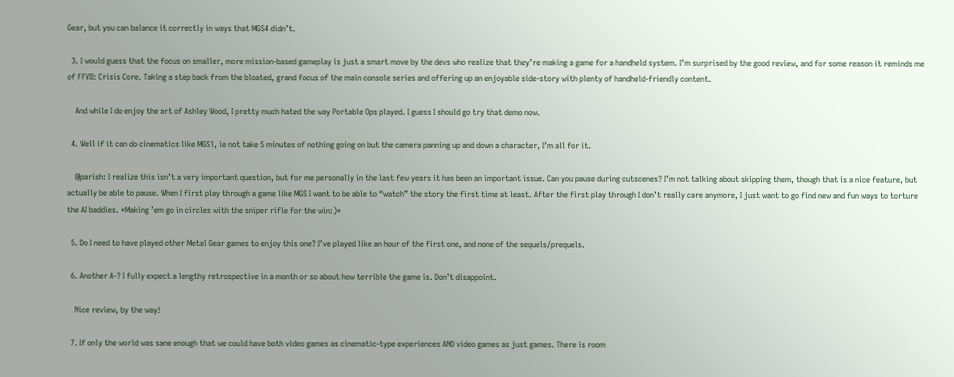Gear, but you can balance it correctly in ways that MGS4 didn’t.

  3. I would guess that the focus on smaller, more mission-based gameplay is just a smart move by the devs who realize that they’re making a game for a handheld system. I’m surprised by the good review, and for some reason it reminds me of FFVII: Crisis Core. Taking a step back from the bloated, grand focus of the main console series and offering up an enjoyable side-story with plenty of handheld-friendly content.

    And while I do enjoy the art of Ashley Wood, I pretty much hated the way Portable Ops played. I guess I should go try that demo now.

  4. Well if it can do cinematics like MGS1, ie not take 5 minutes of nothing going on but the camera panning up and down a character, I’m all for it.

    @parish: I realize this isn’t a very important question, but for me personally in the last few years it has been an important issue. Can you pause during cutscenes? I’m not talking about skipping them, though that is a nice feature, but actually be able to pause. When I first play through a game like MGS I want to be able to “watch” the story the first time at least. After the first play through I don’t really care anymore, I just want to go find new and fun ways to torture the AI baddies. *Making ’em go in circles with the sniper rifle for the win:)*

  5. Do I need to have played other Metal Gear games to enjoy this one? I’ve played like an hour of the first one, and none of the sequels/prequels.

  6. Another A-? I fully expect a lengthy retrospective in a month or so about how terrible the game is. Don’t disappoint.

    Nice review, by the way!

  7. If only the world was sane enough that we could have both video games as cinematic-type experiences AND video games as just games. There is room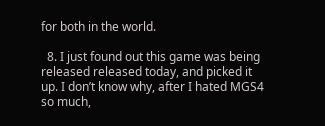for both in the world.

  8. I just found out this game was being released released today, and picked it up. I don’t know why, after I hated MGS4 so much,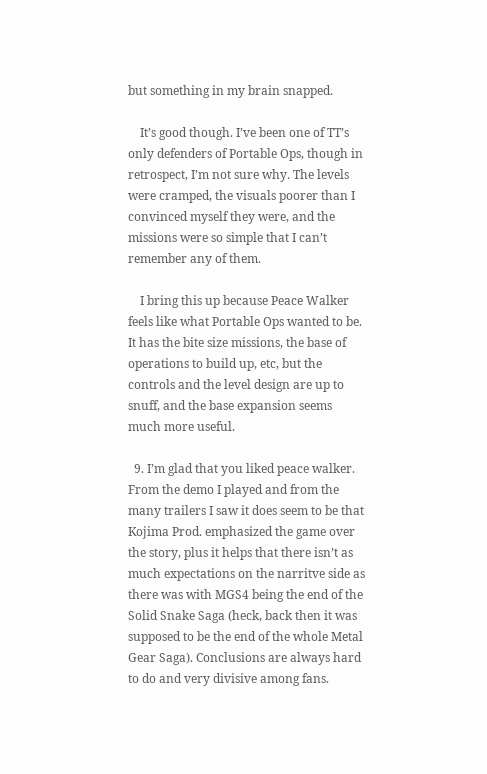but something in my brain snapped.

    It’s good though. I’ve been one of TT’s only defenders of Portable Ops, though in retrospect, I’m not sure why. The levels were cramped, the visuals poorer than I convinced myself they were, and the missions were so simple that I can’t remember any of them.

    I bring this up because Peace Walker feels like what Portable Ops wanted to be. It has the bite size missions, the base of operations to build up, etc, but the controls and the level design are up to snuff, and the base expansion seems much more useful.

  9. I’m glad that you liked peace walker. From the demo I played and from the many trailers I saw it does seem to be that Kojima Prod. emphasized the game over the story, plus it helps that there isn’t as much expectations on the narritve side as there was with MGS4 being the end of the Solid Snake Saga (heck, back then it was supposed to be the end of the whole Metal Gear Saga). Conclusions are always hard to do and very divisive among fans.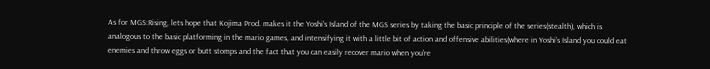As for MGS:Rising, lets hope that Kojima Prod. makes it the Yoshi’s Island of the MGS series by taking the basic principle of the series(stealth), which is analogous to the basic platforming in the mario games, and intensifying it with a little bit of action and offensive abilities(where in Yoshi’s Island you could eat enemies and throw eggs or butt stomps and the fact that you can easily recover mario when you’re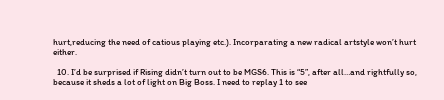hurt,reducing the need of catious playing etc.). Incorparating a new radical artstyle won’t hurt either.

  10. I’d be surprised if Rising didn’t turn out to be MGS6. This is “5”, after all…and rightfully so, because it sheds a lot of light on Big Boss. I need to replay 1 to see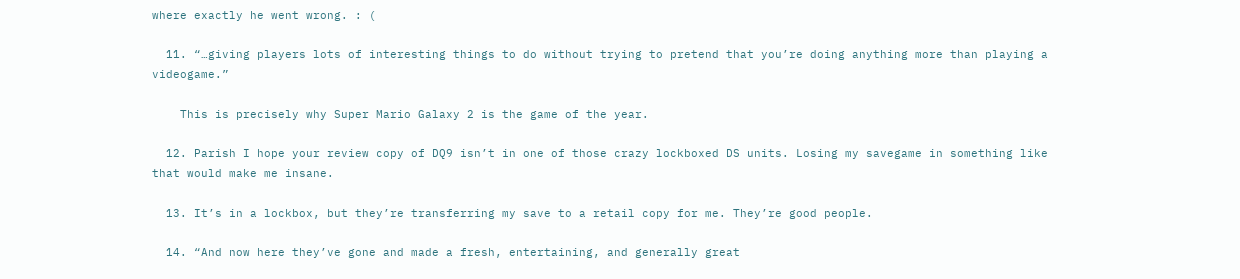where exactly he went wrong. : (

  11. “…giving players lots of interesting things to do without trying to pretend that you’re doing anything more than playing a videogame.”

    This is precisely why Super Mario Galaxy 2 is the game of the year.

  12. Parish I hope your review copy of DQ9 isn’t in one of those crazy lockboxed DS units. Losing my savegame in something like that would make me insane.

  13. It’s in a lockbox, but they’re transferring my save to a retail copy for me. They’re good people.

  14. “And now here they’ve gone and made a fresh, entertaining, and generally great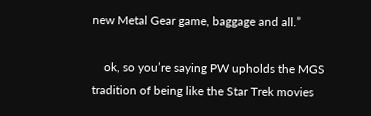new Metal Gear game, baggage and all.”

    ok, so you’re saying PW upholds the MGS tradition of being like the Star Trek movies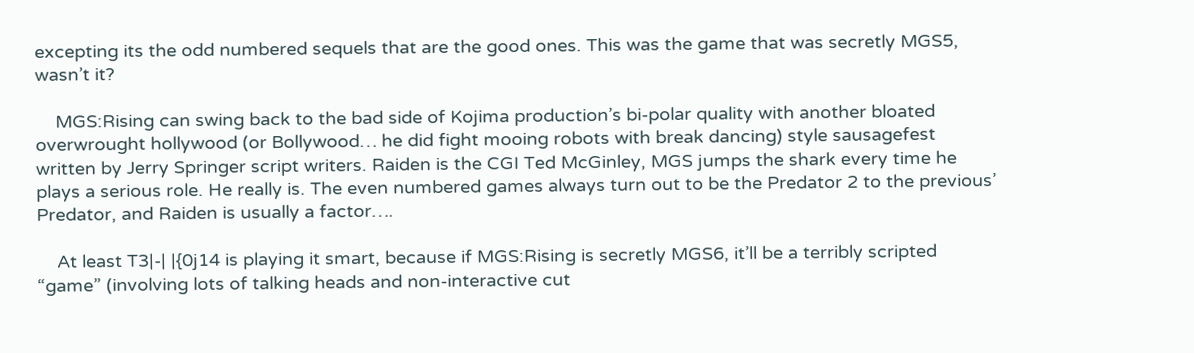excepting its the odd numbered sequels that are the good ones. This was the game that was secretly MGS5, wasn’t it?

    MGS:Rising can swing back to the bad side of Kojima production’s bi-polar quality with another bloated overwrought hollywood (or Bollywood… he did fight mooing robots with break dancing) style sausagefest written by Jerry Springer script writers. Raiden is the CGI Ted McGinley, MGS jumps the shark every time he plays a serious role. He really is. The even numbered games always turn out to be the Predator 2 to the previous’ Predator, and Raiden is usually a factor….

    At least T3|-| |{0j14 is playing it smart, because if MGS:Rising is secretly MGS6, it’ll be a terribly scripted “game” (involving lots of talking heads and non-interactive cut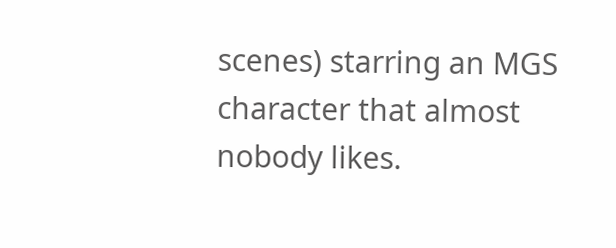scenes) starring an MGS character that almost nobody likes.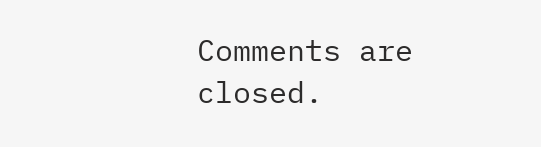Comments are closed.